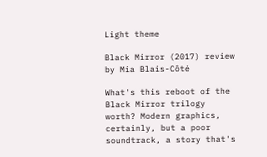Light theme

Black Mirror (2017) review
by Mia Blais-Côté

What's this reboot of the Black Mirror trilogy worth? Modern graphics, certainly, but a poor soundtrack, a story that's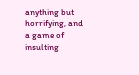anything but horrifying, and a game of insulting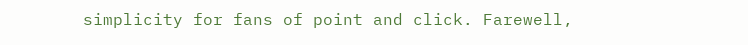simplicity for fans of point and click. Farewell,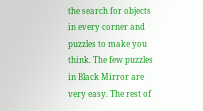the search for objects in every corner and puzzles to make you think. The few puzzles in Black Mirror are very easy. The rest of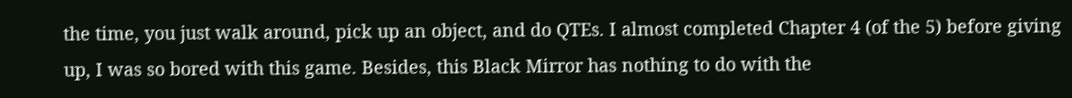the time, you just walk around, pick up an object, and do QTEs. I almost completed Chapter 4 (of the 5) before giving up, I was so bored with this game. Besides, this Black Mirror has nothing to do with the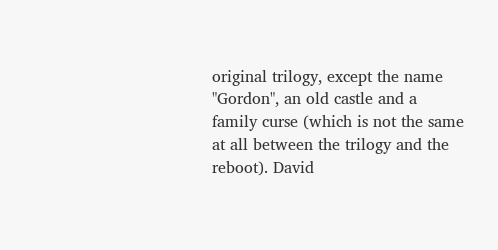original trilogy, except the name "Gordon", an old castle and a family curse (which is not the same at all between the trilogy and the reboot). David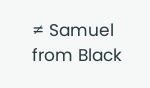≠ Samuel from Black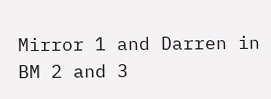Mirror 1 and Darren in BM 2 and 3